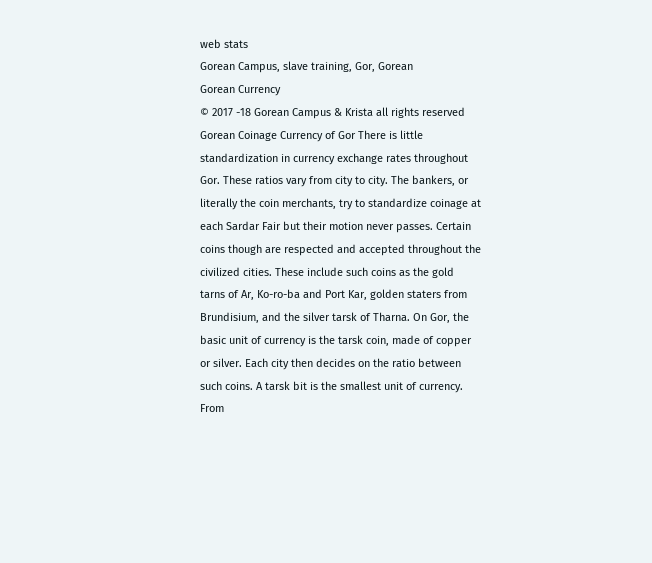web stats
Gorean Campus, slave training, Gor, Gorean
Gorean Currency
© 2017 -18 Gorean Campus & Krista all rights reserved
Gorean Coinage Currency of Gor There is little standardization in currency exchange rates throughout Gor. These ratios vary from city to city. The bankers, or literally the coin merchants, try to standardize coinage at each Sardar Fair but their motion never passes. Certain coins though are respected and accepted throughout the civilized cities. These include such coins as the gold tarns of Ar, Ko-ro-ba and Port Kar, golden staters from Brundisium, and the silver tarsk of Tharna. On Gor, the basic unit of currency is the tarsk coin, made of copper or silver. Each city then decides on the ratio between such coins. A tarsk bit is the smallest unit of currency. From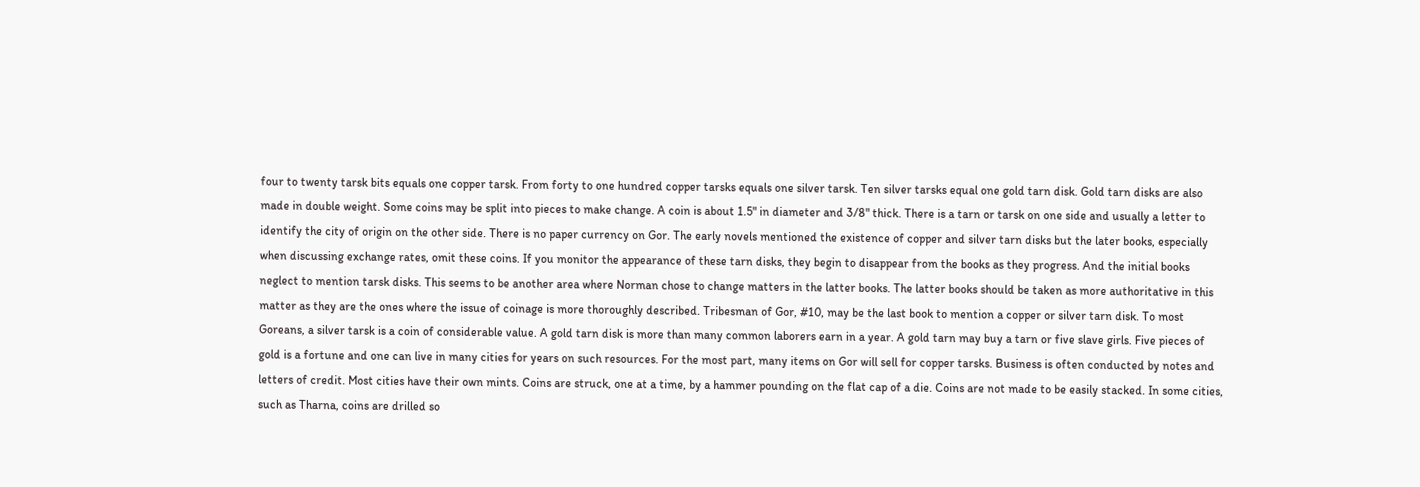four to twenty tarsk bits equals one copper tarsk. From forty to one hundred copper tarsks equals one silver tarsk. Ten silver tarsks equal one gold tarn disk. Gold tarn disks are also made in double weight. Some coins may be split into pieces to make change. A coin is about 1.5" in diameter and 3/8" thick. There is a tarn or tarsk on one side and usually a letter to identify the city of origin on the other side. There is no paper currency on Gor. The early novels mentioned the existence of copper and silver tarn disks but the later books, especially when discussing exchange rates, omit these coins. If you monitor the appearance of these tarn disks, they begin to disappear from the books as they progress. And the initial books neglect to mention tarsk disks. This seems to be another area where Norman chose to change matters in the latter books. The latter books should be taken as more authoritative in this matter as they are the ones where the issue of coinage is more thoroughly described. Tribesman of Gor, #10, may be the last book to mention a copper or silver tarn disk. To most Goreans, a silver tarsk is a coin of considerable value. A gold tarn disk is more than many common laborers earn in a year. A gold tarn may buy a tarn or five slave girls. Five pieces of gold is a fortune and one can live in many cities for years on such resources. For the most part, many items on Gor will sell for copper tarsks. Business is often conducted by notes and letters of credit. Most cities have their own mints. Coins are struck, one at a time, by a hammer pounding on the flat cap of a die. Coins are not made to be easily stacked. In some cities, such as Tharna, coins are drilled so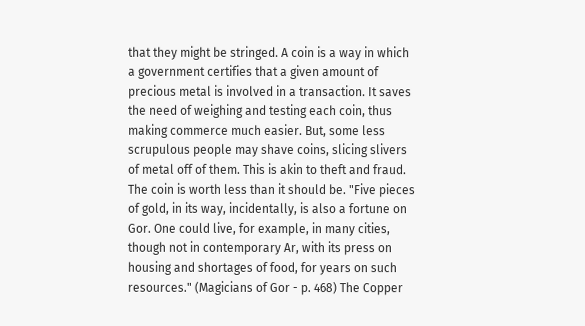that they might be stringed. A coin is a way in which a government certifies that a given amount of precious metal is involved in a transaction. It saves the need of weighing and testing each coin, thus making commerce much easier. But, some less scrupulous people may shave coins, slicing slivers of metal off of them. This is akin to theft and fraud. The coin is worth less than it should be. "Five pieces of gold, in its way, incidentally, is also a fortune on Gor. One could live, for example, in many cities, though not in contemporary Ar, with its press on housing and shortages of food, for years on such resources." (Magicians of Gor - p. 468) The Copper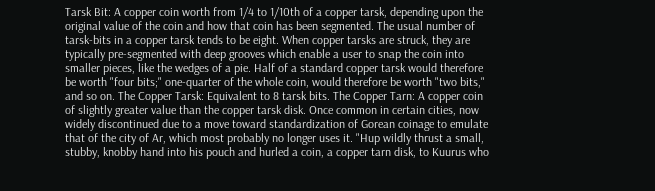Tarsk Bit: A copper coin worth from 1/4 to 1/10th of a copper tarsk, depending upon the original value of the coin and how that coin has been segmented. The usual number of tarsk-bits in a copper tarsk tends to be eight. When copper tarsks are struck, they are typically pre-segmented with deep grooves which enable a user to snap the coin into smaller pieces, like the wedges of a pie. Half of a standard copper tarsk would therefore be worth "four bits;" one-quarter of the whole coin, would therefore be worth "two bits," and so on. The Copper Tarsk: Equivalent to 8 tarsk bits. The Copper Tarn: A copper coin of slightly greater value than the copper tarsk disk. Once common in certain cities, now widely discontinued due to a move toward standardization of Gorean coinage to emulate that of the city of Ar, which most probably no longer uses it. "Hup wildly thrust a small, stubby, knobby hand into his pouch and hurled a coin, a copper tarn disk, to Kuurus who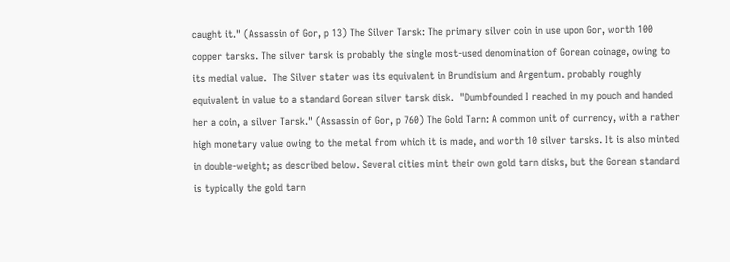caught it." (Assassin of Gor, p 13) The Silver Tarsk: The primary silver coin in use upon Gor, worth 100 copper tarsks. The silver tarsk is probably the single most-used denomination of Gorean coinage, owing to its medial value.  The Silver stater was its equivalent in Brundisium and Argentum. probably roughly equivalent in value to a standard Gorean silver tarsk disk.  "Dumbfounded I reached in my pouch and handed her a coin, a silver Tarsk." (Assassin of Gor, p 760) The Gold Tarn: A common unit of currency, with a rather high monetary value owing to the metal from which it is made, and worth 10 silver tarsks. It is also minted in double-weight; as described below. Several cities mint their own gold tarn disks, but the Gorean standard is typically the gold tarn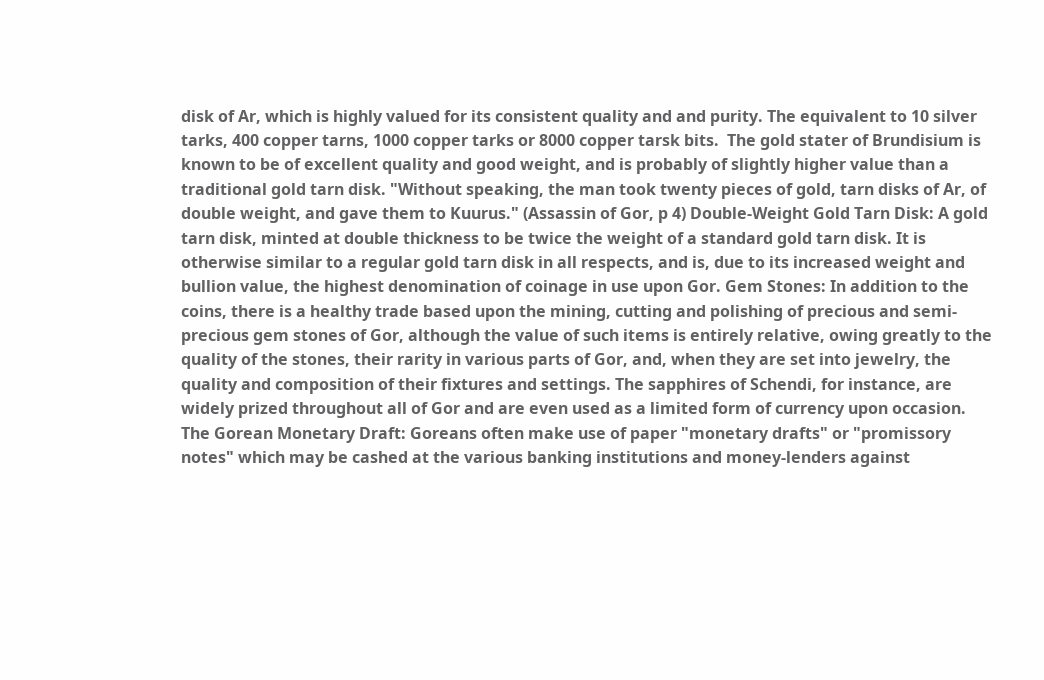disk of Ar, which is highly valued for its consistent quality and and purity. The equivalent to 10 silver tarks, 400 copper tarns, 1000 copper tarks or 8000 copper tarsk bits.  The gold stater of Brundisium is known to be of excellent quality and good weight, and is probably of slightly higher value than a traditional gold tarn disk. "Without speaking, the man took twenty pieces of gold, tarn disks of Ar, of double weight, and gave them to Kuurus." (Assassin of Gor, p 4) Double-Weight Gold Tarn Disk: A gold tarn disk, minted at double thickness to be twice the weight of a standard gold tarn disk. It is otherwise similar to a regular gold tarn disk in all respects, and is, due to its increased weight and bullion value, the highest denomination of coinage in use upon Gor. Gem Stones: In addition to the coins, there is a healthy trade based upon the mining, cutting and polishing of precious and semi-precious gem stones of Gor, although the value of such items is entirely relative, owing greatly to the quality of the stones, their rarity in various parts of Gor, and, when they are set into jewelry, the quality and composition of their fixtures and settings. The sapphires of Schendi, for instance, are widely prized throughout all of Gor and are even used as a limited form of currency upon occasion. The Gorean Monetary Draft: Goreans often make use of paper "monetary drafts" or "promissory notes" which may be cashed at the various banking institutions and money-lenders against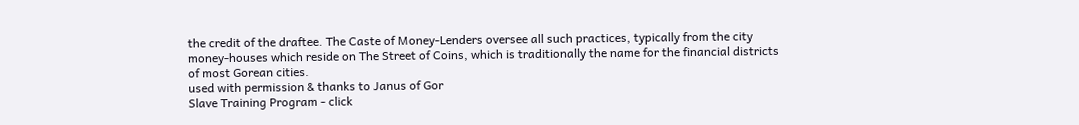the credit of the draftee. The Caste of Money-Lenders oversee all such practices, typically from the city money-houses which reside on The Street of Coins, which is traditionally the name for the financial districts of most Gorean cities.
used with permission & thanks to Janus of Gor
Slave Training Program - click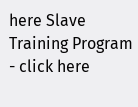here Slave Training Program - click here